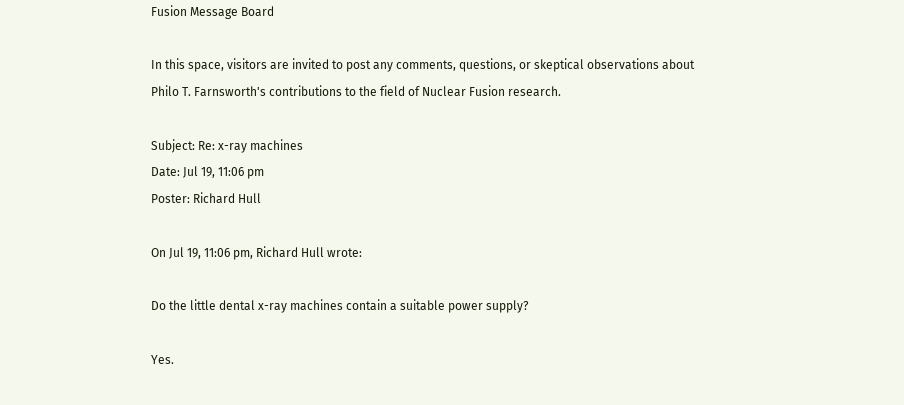Fusion Message Board

In this space, visitors are invited to post any comments, questions, or skeptical observations about Philo T. Farnsworth's contributions to the field of Nuclear Fusion research.

Subject: Re: x-ray machines
Date: Jul 19, 11:06 pm
Poster: Richard Hull

On Jul 19, 11:06 pm, Richard Hull wrote:

Do the little dental x-ray machines contain a suitable power supply?

Yes.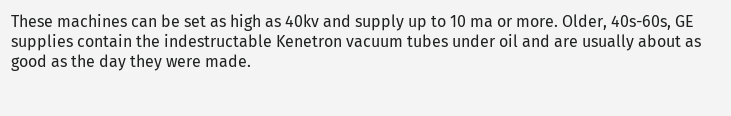These machines can be set as high as 40kv and supply up to 10 ma or more. Older, 40s-60s, GE supplies contain the indestructable Kenetron vacuum tubes under oil and are usually about as good as the day they were made.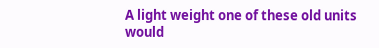A light weight one of these old units would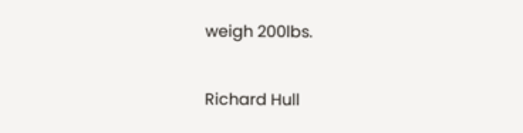weigh 200lbs.

Richard Hull